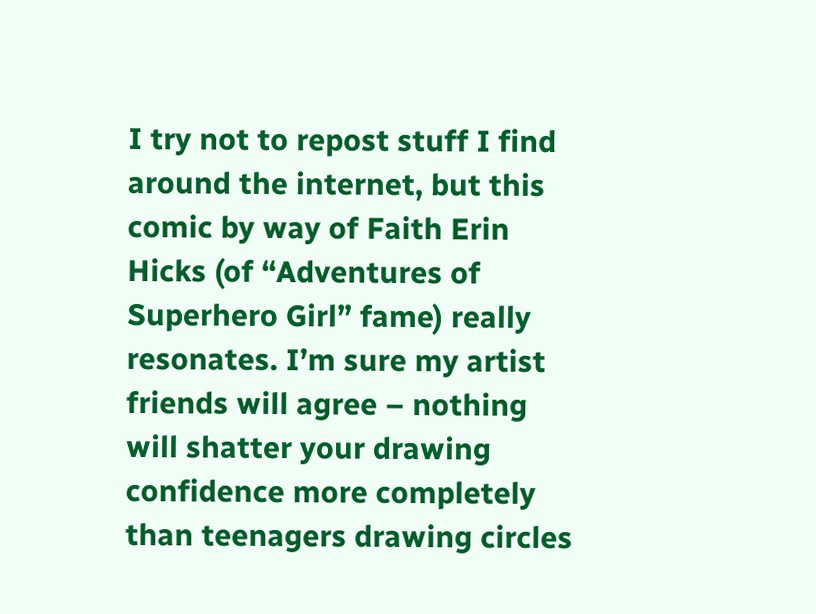I try not to repost stuff I find around the internet, but this comic by way of Faith Erin Hicks (of “Adventures of Superhero Girl” fame) really resonates. I’m sure my artist friends will agree – nothing will shatter your drawing confidence more completely than teenagers drawing circles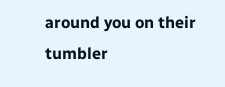around you on their tumbler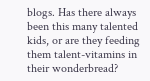blogs. Has there always been this many talented kids, or are they feeding them talent-vitamins in their wonderbread?